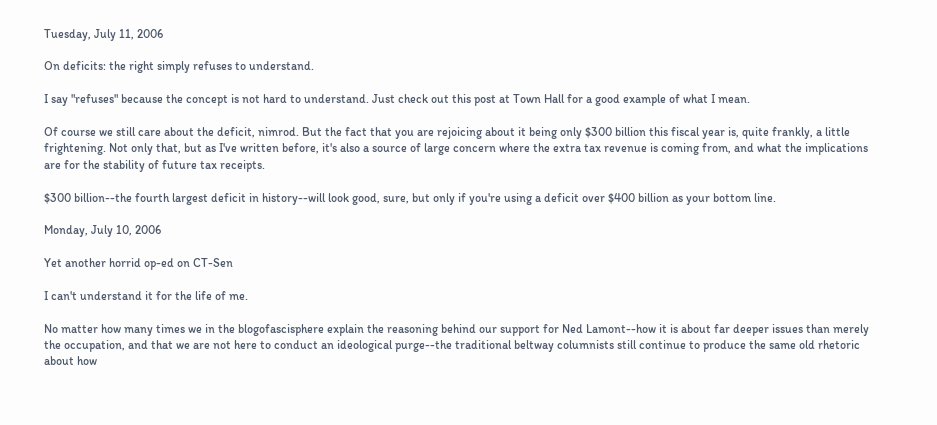Tuesday, July 11, 2006

On deficits: the right simply refuses to understand.

I say "refuses" because the concept is not hard to understand. Just check out this post at Town Hall for a good example of what I mean.

Of course we still care about the deficit, nimrod. But the fact that you are rejoicing about it being only $300 billion this fiscal year is, quite frankly, a little frightening. Not only that, but as I've written before, it's also a source of large concern where the extra tax revenue is coming from, and what the implications are for the stability of future tax receipts.

$300 billion--the fourth largest deficit in history--will look good, sure, but only if you're using a deficit over $400 billion as your bottom line.

Monday, July 10, 2006

Yet another horrid op-ed on CT-Sen

I can't understand it for the life of me.

No matter how many times we in the blogofascisphere explain the reasoning behind our support for Ned Lamont--how it is about far deeper issues than merely the occupation, and that we are not here to conduct an ideological purge--the traditional beltway columnists still continue to produce the same old rhetoric about how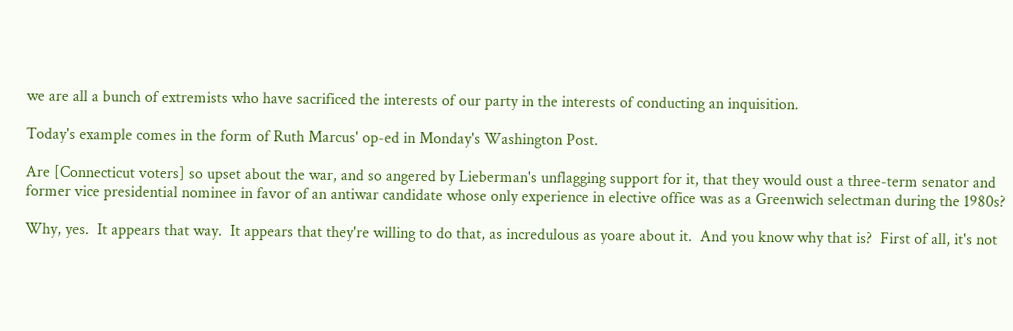we are all a bunch of extremists who have sacrificed the interests of our party in the interests of conducting an inquisition.

Today's example comes in the form of Ruth Marcus' op-ed in Monday's Washington Post.

Are [Connecticut voters] so upset about the war, and so angered by Lieberman's unflagging support for it, that they would oust a three-term senator and former vice presidential nominee in favor of an antiwar candidate whose only experience in elective office was as a Greenwich selectman during the 1980s?

Why, yes.  It appears that way.  It appears that they're willing to do that, as incredulous as yoare about it.  And you know why that is?  First of all, it's not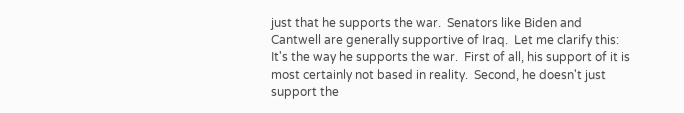just that he supports the war.  Senators like Biden and Cantwell are generally supportive of Iraq.  Let me clarify this: It's the way he supports the war.  First of all, his support of it is most certainly not based in reality.  Second, he doesn't just support the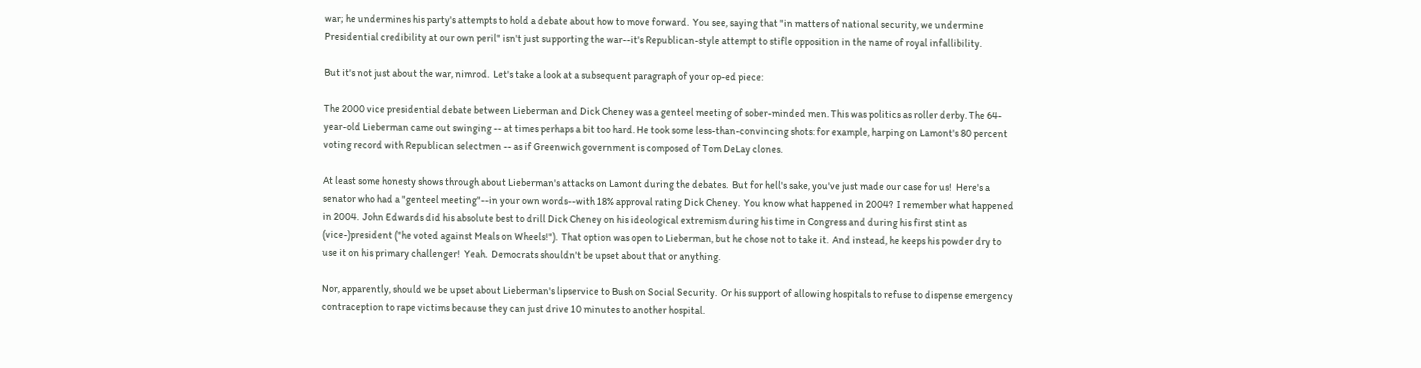war; he undermines his party's attempts to hold a debate about how to move forward.  You see, saying that "in matters of national security, we undermine Presidential credibility at our own peril" isn't just supporting the war--it's Republican-style attempt to stifle opposition in the name of royal infallibility.

But it's not just about the war, nimrod.  Let's take a look at a subsequent paragraph of your op-ed piece:

The 2000 vice presidential debate between Lieberman and Dick Cheney was a genteel meeting of sober-minded men. This was politics as roller derby. The 64-year-old Lieberman came out swinging -- at times perhaps a bit too hard. He took some less-than-convincing shots: for example, harping on Lamont's 80 percent voting record with Republican selectmen -- as if Greenwich government is composed of Tom DeLay clones.

At least some honesty shows through about Lieberman's attacks on Lamont during the debates.  But for hell's sake, you've just made our case for us!  Here's a senator who had a "genteel meeting"--in your own words--with 18% approval rating Dick Cheney.  You know what happened in 2004?  I remember what happened in 2004.  John Edwards did his absolute best to drill Dick Cheney on his ideological extremism during his time in Congress and during his first stint as (vice-)president ("he voted against Meals on Wheels!").  That option was open to Lieberman, but he chose not to take it.  And instead, he keeps his powder dry to use it on his primary challenger!  Yeah.  Democrats shouldn't be upset about that or anything.

Nor, apparently, should we be upset about Lieberman's lipservice to Bush on Social Security.  Or his support of allowing hospitals to refuse to dispense emergency contraception to rape victims because they can just drive 10 minutes to another hospital.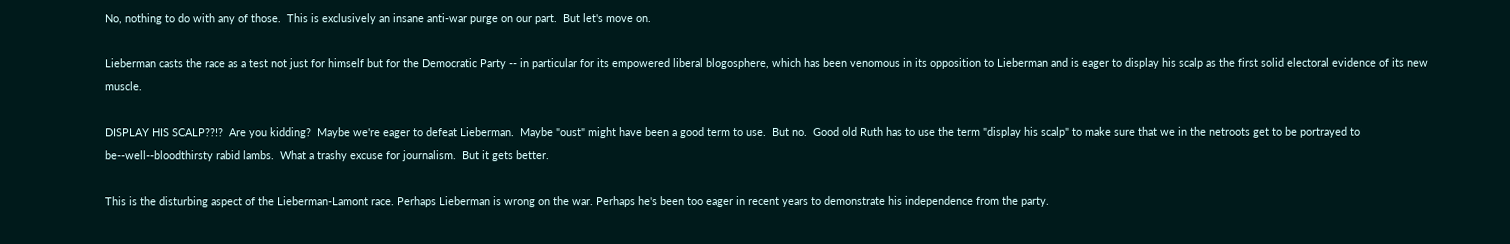No, nothing to do with any of those.  This is exclusively an insane anti-war purge on our part.  But let's move on.

Lieberman casts the race as a test not just for himself but for the Democratic Party -- in particular for its empowered liberal blogosphere, which has been venomous in its opposition to Lieberman and is eager to display his scalp as the first solid electoral evidence of its new muscle.

DISPLAY HIS SCALP??!?  Are you kidding?  Maybe we're eager to defeat Lieberman.  Maybe "oust" might have been a good term to use.  But no.  Good old Ruth has to use the term "display his scalp" to make sure that we in the netroots get to be portrayed to be--well--bloodthirsty rabid lambs.  What a trashy excuse for journalism.  But it gets better.

This is the disturbing aspect of the Lieberman-Lamont race. Perhaps Lieberman is wrong on the war. Perhaps he's been too eager in recent years to demonstrate his independence from the party.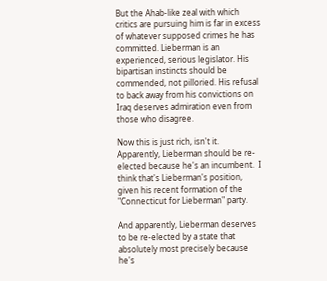But the Ahab-like zeal with which critics are pursuing him is far in excess of whatever supposed crimes he has committed. Lieberman is an experienced, serious legislator. His bipartisan instincts should be commended, not pilloried. His refusal to back away from his convictions on Iraq deserves admiration even from those who disagree.

Now this is just rich, isn't it.  Apparently, Lieberman should be re-elected because he's an incumbent.  I think that's Lieberman's position, given his recent formation of the "Connecticut for Lieberman" party.

And apparently, Lieberman deserves to be re-elected by a state that absolutely most precisely because he's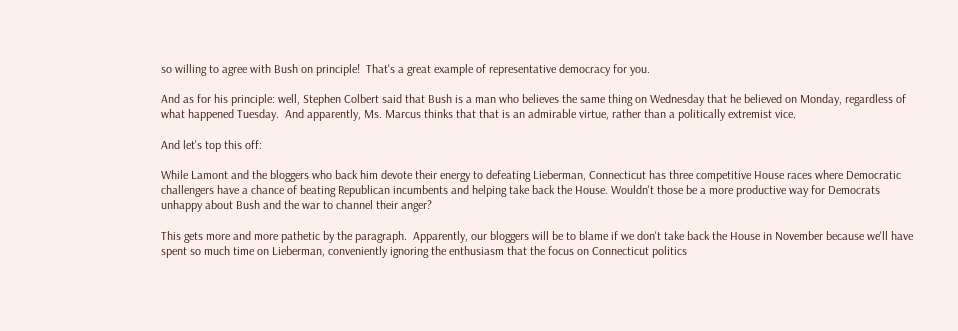so willing to agree with Bush on principle!  That's a great example of representative democracy for you.

And as for his principle: well, Stephen Colbert said that Bush is a man who believes the same thing on Wednesday that he believed on Monday, regardless of what happened Tuesday.  And apparently, Ms. Marcus thinks that that is an admirable virtue, rather than a politically extremist vice.

And let's top this off:

While Lamont and the bloggers who back him devote their energy to defeating Lieberman, Connecticut has three competitive House races where Democratic challengers have a chance of beating Republican incumbents and helping take back the House. Wouldn't those be a more productive way for Democrats unhappy about Bush and the war to channel their anger?

This gets more and more pathetic by the paragraph.  Apparently, our bloggers will be to blame if we don't take back the House in November because we'll have spent so much time on Lieberman, conveniently ignoring the enthusiasm that the focus on Connecticut politics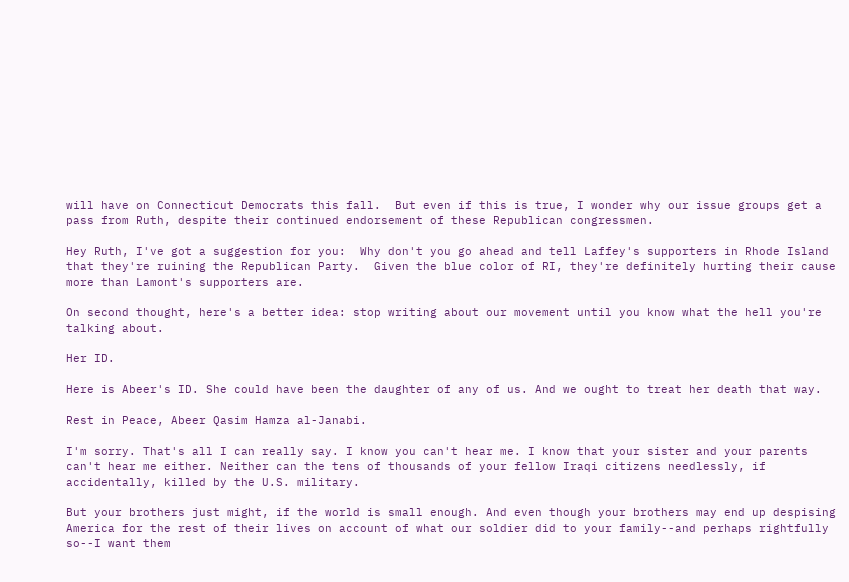will have on Connecticut Democrats this fall.  But even if this is true, I wonder why our issue groups get a pass from Ruth, despite their continued endorsement of these Republican congressmen.

Hey Ruth, I've got a suggestion for you:  Why don't you go ahead and tell Laffey's supporters in Rhode Island that they're ruining the Republican Party.  Given the blue color of RI, they're definitely hurting their cause more than Lamont's supporters are.

On second thought, here's a better idea: stop writing about our movement until you know what the hell you're talking about.

Her ID.

Here is Abeer's ID. She could have been the daughter of any of us. And we ought to treat her death that way.

Rest in Peace, Abeer Qasim Hamza al-Janabi.

I'm sorry. That's all I can really say. I know you can't hear me. I know that your sister and your parents can't hear me either. Neither can the tens of thousands of your fellow Iraqi citizens needlessly, if accidentally, killed by the U.S. military.

But your brothers just might, if the world is small enough. And even though your brothers may end up despising America for the rest of their lives on account of what our soldier did to your family--and perhaps rightfully so--I want them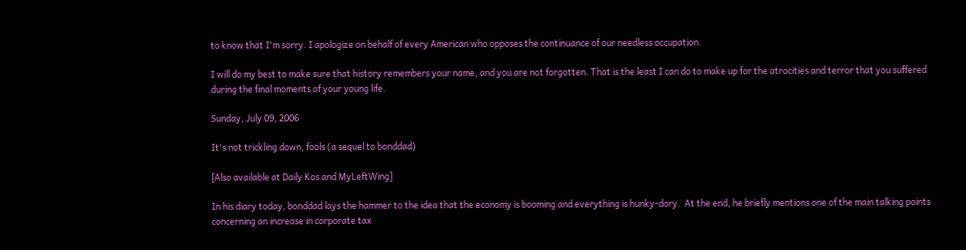to know that I'm sorry. I apologize on behalf of every American who opposes the continuance of our needless occupation.

I will do my best to make sure that history remembers your name, and you are not forgotten. That is the least I can do to make up for the atrocities and terror that you suffered during the final moments of your young life.

Sunday, July 09, 2006

It's not trickling down, fools (a sequel to bonddad)

[Also available at Daily Kos and MyLeftWing]

In his diary today, bonddad lays the hammer to the idea that the economy is booming and everything is hunky-dory.  At the end, he briefly mentions one of the main talking points concerning an increase in corporate tax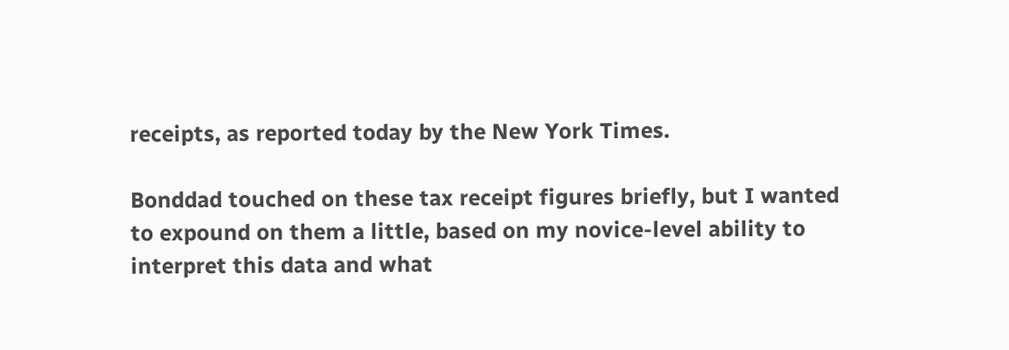receipts, as reported today by the New York Times.

Bonddad touched on these tax receipt figures briefly, but I wanted to expound on them a little, based on my novice-level ability to interpret this data and what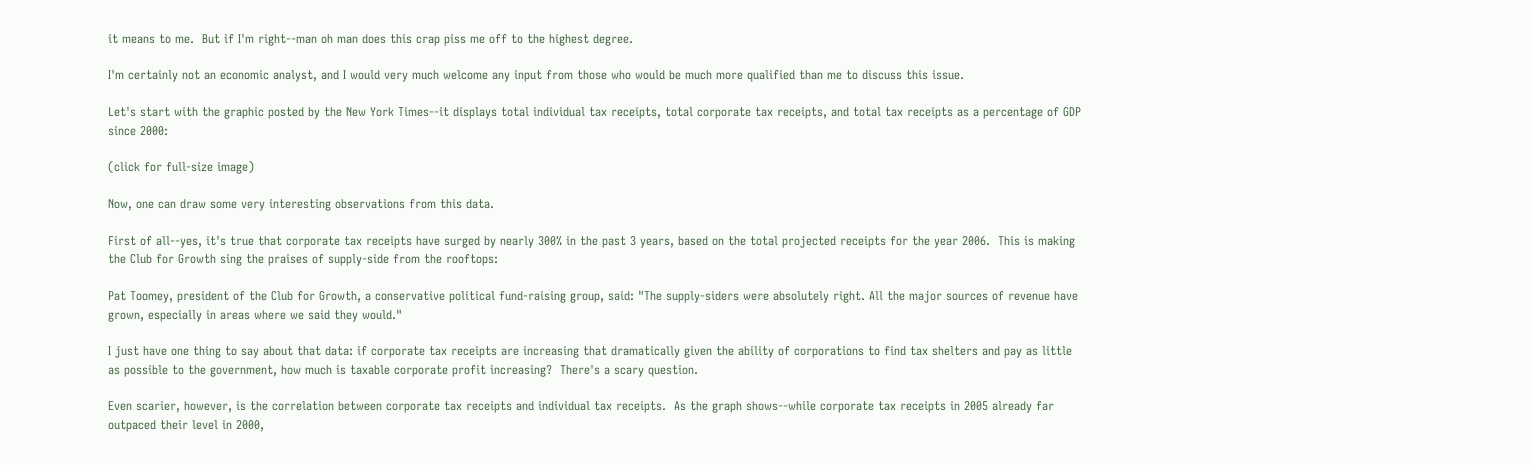it means to me.  But if I'm right--man oh man does this crap piss me off to the highest degree.

I'm certainly not an economic analyst, and I would very much welcome any input from those who would be much more qualified than me to discuss this issue.

Let's start with the graphic posted by the New York Times--it displays total individual tax receipts, total corporate tax receipts, and total tax receipts as a percentage of GDP since 2000:

(click for full-size image)

Now, one can draw some very interesting observations from this data.

First of all--yes, it's true that corporate tax receipts have surged by nearly 300% in the past 3 years, based on the total projected receipts for the year 2006.  This is making the Club for Growth sing the praises of supply-side from the rooftops:

Pat Toomey, president of the Club for Growth, a conservative political fund-raising group, said: "The supply-siders were absolutely right. All the major sources of revenue have grown, especially in areas where we said they would."

I just have one thing to say about that data: if corporate tax receipts are increasing that dramatically given the ability of corporations to find tax shelters and pay as little as possible to the government, how much is taxable corporate profit increasing?  There's a scary question.

Even scarier, however, is the correlation between corporate tax receipts and individual tax receipts.  As the graph shows--while corporate tax receipts in 2005 already far outpaced their level in 2000,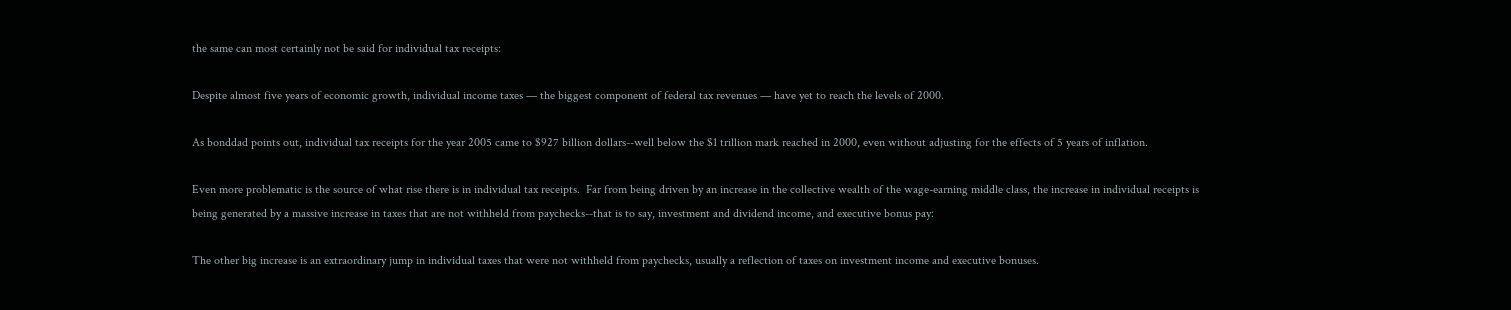the same can most certainly not be said for individual tax receipts:

Despite almost five years of economic growth, individual income taxes — the biggest component of federal tax revenues — have yet to reach the levels of 2000.

As bonddad points out, individual tax receipts for the year 2005 came to $927 billion dollars--well below the $1 trillion mark reached in 2000, even without adjusting for the effects of 5 years of inflation.

Even more problematic is the source of what rise there is in individual tax receipts.  Far from being driven by an increase in the collective wealth of the wage-earning middle class, the increase in individual receipts is being generated by a massive increase in taxes that are not withheld from paychecks--that is to say, investment and dividend income, and executive bonus pay:

The other big increase is an extraordinary jump in individual taxes that were not withheld from paychecks, usually a reflection of taxes on investment income and executive bonuses.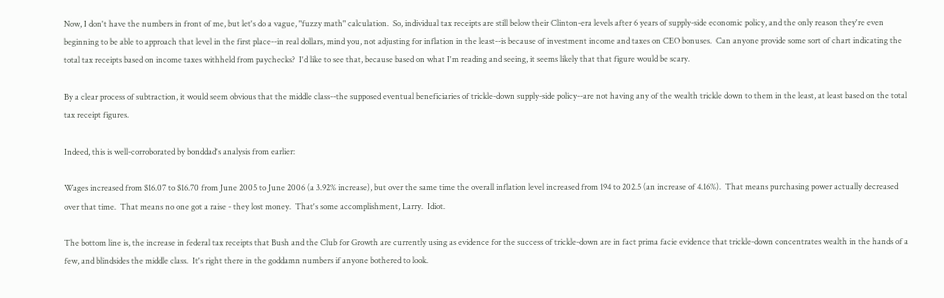Now, I don't have the numbers in front of me, but let's do a vague, "fuzzy math" calculation.  So, individual tax receipts are still below their Clinton-era levels after 6 years of supply-side economic policy, and the only reason they're even beginning to be able to approach that level in the first place--in real dollars, mind you, not adjusting for inflation in the least--is because of investment income and taxes on CEO bonuses.  Can anyone provide some sort of chart indicating the total tax receipts based on income taxes withheld from paychecks?  I'd like to see that, because based on what I'm reading and seeing, it seems likely that that figure would be scary.

By a clear process of subtraction, it would seem obvious that the middle class--the supposed eventual beneficiaries of trickle-down supply-side policy--are not having any of the wealth trickle down to them in the least, at least based on the total tax receipt figures.

Indeed, this is well-corroborated by bonddad's analysis from earlier:

Wages increased from $16.07 to $16.70 from June 2005 to June 2006 (a 3.92% increase), but over the same time the overall inflation level increased from 194 to 202.5 (an increase of 4.16%).  That means purchasing power actually decreased over that time.  That means no one got a raise - they lost money.  That's some accomplishment, Larry.  Idiot.

The bottom line is, the increase in federal tax receipts that Bush and the Club for Growth are currently using as evidence for the success of trickle-down are in fact prima facie evidence that trickle-down concentrates wealth in the hands of a few, and blindsides the middle class.  It's right there in the goddamn numbers if anyone bothered to look.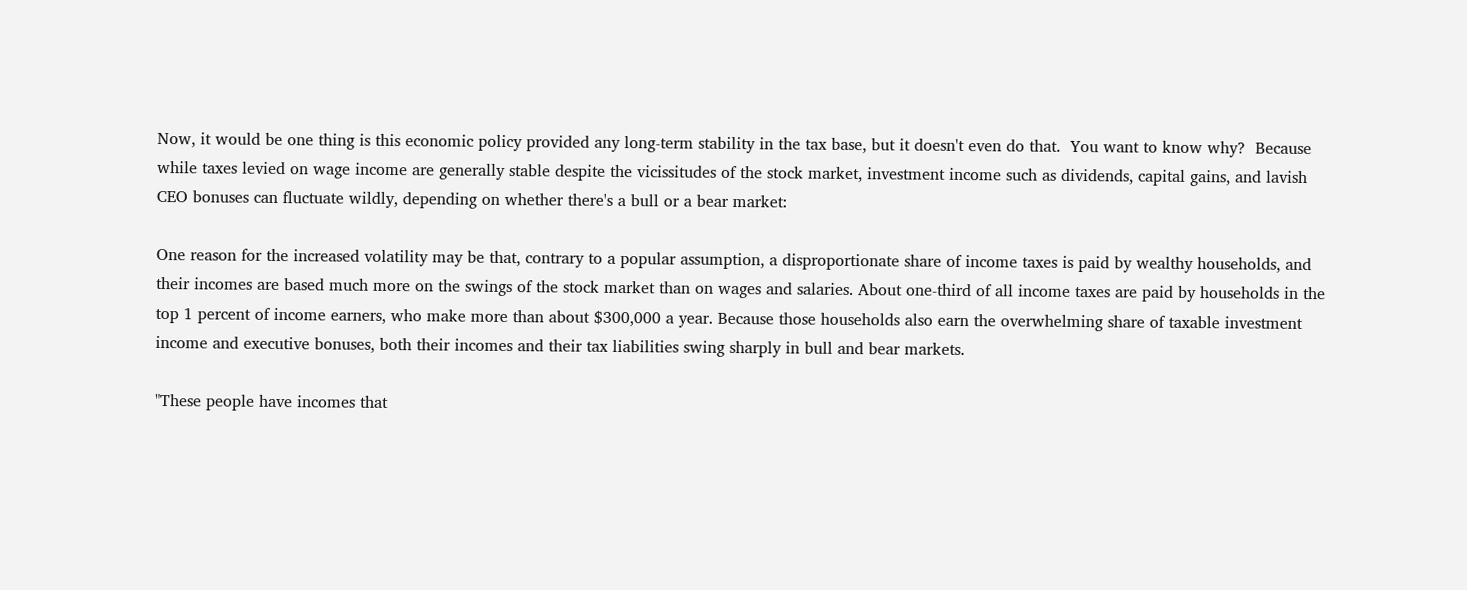Now, it would be one thing is this economic policy provided any long-term stability in the tax base, but it doesn't even do that.  You want to know why?  Because while taxes levied on wage income are generally stable despite the vicissitudes of the stock market, investment income such as dividends, capital gains, and lavish CEO bonuses can fluctuate wildly, depending on whether there's a bull or a bear market:

One reason for the increased volatility may be that, contrary to a popular assumption, a disproportionate share of income taxes is paid by wealthy households, and their incomes are based much more on the swings of the stock market than on wages and salaries. About one-third of all income taxes are paid by households in the top 1 percent of income earners, who make more than about $300,000 a year. Because those households also earn the overwhelming share of taxable investment income and executive bonuses, both their incomes and their tax liabilities swing sharply in bull and bear markets.

"These people have incomes that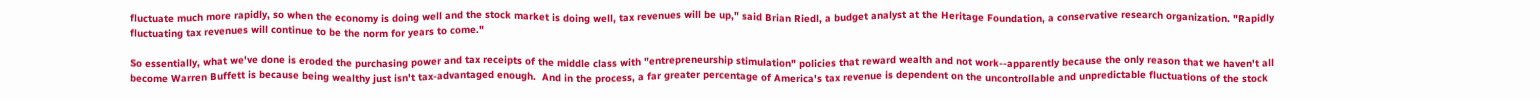fluctuate much more rapidly, so when the economy is doing well and the stock market is doing well, tax revenues will be up," said Brian Riedl, a budget analyst at the Heritage Foundation, a conservative research organization. "Rapidly fluctuating tax revenues will continue to be the norm for years to come."

So essentially, what we've done is eroded the purchasing power and tax receipts of the middle class with "entrepreneurship stimulation" policies that reward wealth and not work--apparently because the only reason that we haven't all become Warren Buffett is because being wealthy just isn't tax-advantaged enough.  And in the process, a far greater percentage of America's tax revenue is dependent on the uncontrollable and unpredictable fluctuations of the stock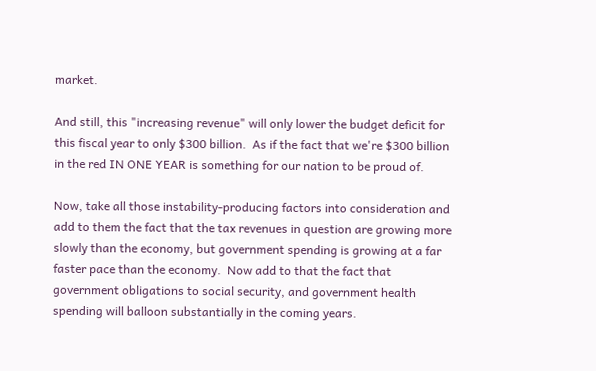market.

And still, this "increasing revenue" will only lower the budget deficit for this fiscal year to only $300 billion.  As if the fact that we're $300 billion in the red IN ONE YEAR is something for our nation to be proud of.

Now, take all those instability-producing factors into consideration and add to them the fact that the tax revenues in question are growing more slowly than the economy, but government spending is growing at a far faster pace than the economy.  Now add to that the fact that government obligations to social security, and government health spending will balloon substantially in the coming years.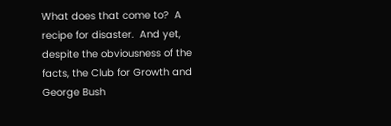What does that come to?  A recipe for disaster.  And yet, despite the obviousness of the facts, the Club for Growth and George Bush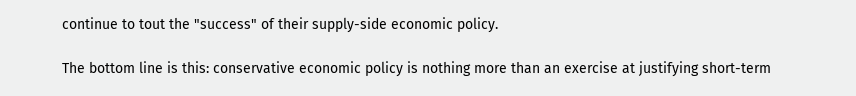continue to tout the "success" of their supply-side economic policy.

The bottom line is this: conservative economic policy is nothing more than an exercise at justifying short-term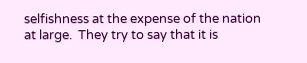selfishness at the expense of the nation at large.  They try to say that it is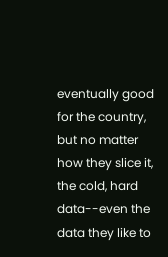eventually good for the country, but no matter how they slice it, the cold, hard data--even the data they like to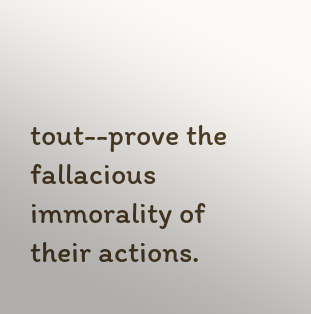tout--prove the fallacious immorality of their actions.